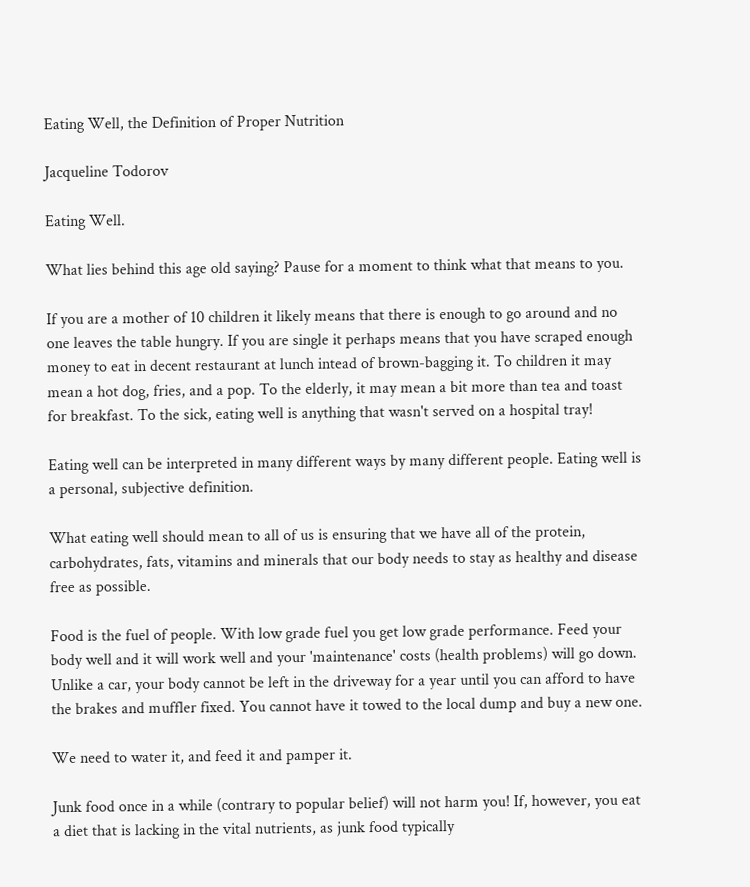Eating Well, the Definition of Proper Nutrition

Jacqueline Todorov

Eating Well.

What lies behind this age old saying? Pause for a moment to think what that means to you.

If you are a mother of 10 children it likely means that there is enough to go around and no one leaves the table hungry. If you are single it perhaps means that you have scraped enough money to eat in decent restaurant at lunch intead of brown-bagging it. To children it may mean a hot dog, fries, and a pop. To the elderly, it may mean a bit more than tea and toast for breakfast. To the sick, eating well is anything that wasn't served on a hospital tray!

Eating well can be interpreted in many different ways by many different people. Eating well is a personal, subjective definition.

What eating well should mean to all of us is ensuring that we have all of the protein, carbohydrates, fats, vitamins and minerals that our body needs to stay as healthy and disease free as possible.

Food is the fuel of people. With low grade fuel you get low grade performance. Feed your body well and it will work well and your 'maintenance' costs (health problems) will go down. Unlike a car, your body cannot be left in the driveway for a year until you can afford to have the brakes and muffler fixed. You cannot have it towed to the local dump and buy a new one.

We need to water it, and feed it and pamper it.

Junk food once in a while (contrary to popular belief) will not harm you! If, however, you eat a diet that is lacking in the vital nutrients, as junk food typically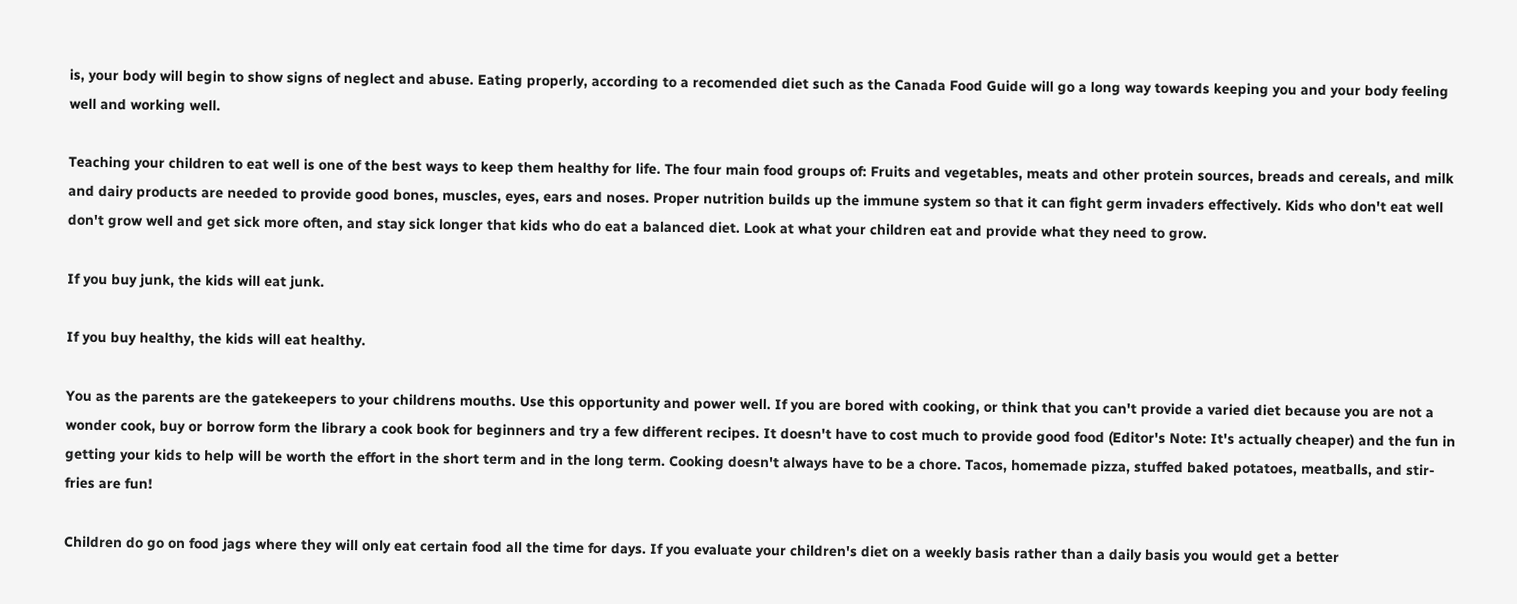is, your body will begin to show signs of neglect and abuse. Eating properly, according to a recomended diet such as the Canada Food Guide will go a long way towards keeping you and your body feeling well and working well.

Teaching your children to eat well is one of the best ways to keep them healthy for life. The four main food groups of: Fruits and vegetables, meats and other protein sources, breads and cereals, and milk and dairy products are needed to provide good bones, muscles, eyes, ears and noses. Proper nutrition builds up the immune system so that it can fight germ invaders effectively. Kids who don't eat well don't grow well and get sick more often, and stay sick longer that kids who do eat a balanced diet. Look at what your children eat and provide what they need to grow.

If you buy junk, the kids will eat junk.

If you buy healthy, the kids will eat healthy.

You as the parents are the gatekeepers to your childrens mouths. Use this opportunity and power well. If you are bored with cooking, or think that you can't provide a varied diet because you are not a wonder cook, buy or borrow form the library a cook book for beginners and try a few different recipes. It doesn't have to cost much to provide good food (Editor's Note: It's actually cheaper) and the fun in getting your kids to help will be worth the effort in the short term and in the long term. Cooking doesn't always have to be a chore. Tacos, homemade pizza, stuffed baked potatoes, meatballs, and stir-fries are fun!

Children do go on food jags where they will only eat certain food all the time for days. If you evaluate your children's diet on a weekly basis rather than a daily basis you would get a better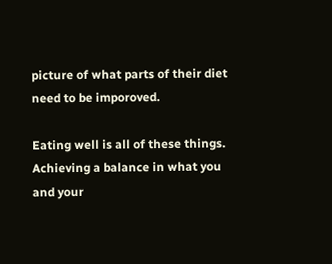picture of what parts of their diet need to be imporoved.

Eating well is all of these things. Achieving a balance in what you and your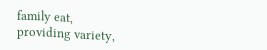family eat, providing variety,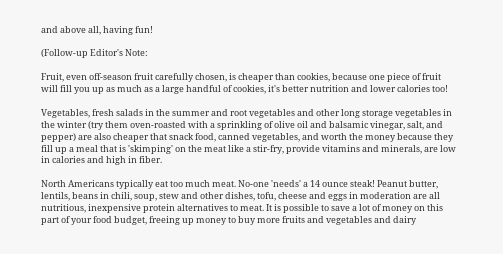and above all, having fun!

(Follow-up Editor's Note:

Fruit, even off-season fruit carefully chosen, is cheaper than cookies, because one piece of fruit will fill you up as much as a large handful of cookies, it's better nutrition and lower calories too!

Vegetables, fresh salads in the summer and root vegetables and other long storage vegetables in the winter (try them oven-roasted with a sprinkling of olive oil and balsamic vinegar, salt, and pepper) are also cheaper that snack food, canned vegetables, and worth the money because they fill up a meal that is 'skimping' on the meat like a stir-fry, provide vitamins and minerals, are low in calories and high in fiber.

North Americans typically eat too much meat. No-one 'needs' a 14 ounce steak! Peanut butter, lentils, beans in chili, soup, stew and other dishes, tofu, cheese and eggs in moderation are all nutritious, inexpensive protein alternatives to meat. It is possible to save a lot of money on this part of your food budget, freeing up money to buy more fruits and vegetables and dairy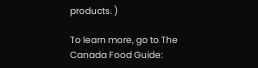products. )

To learn more, go to The Canada Food Guide: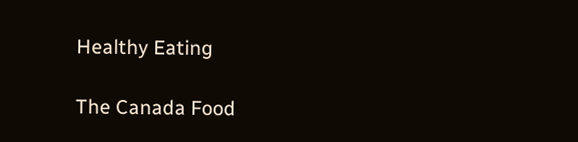Healthy Eating

The Canada Food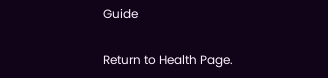Guide

Return to Health Page.